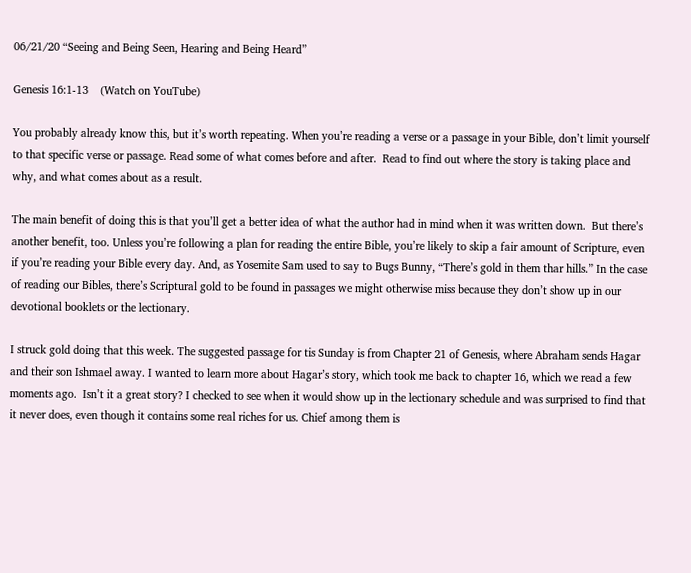06/21/20 “Seeing and Being Seen, Hearing and Being Heard”

Genesis 16:1-13    (Watch on YouTube)

You probably already know this, but it’s worth repeating. When you’re reading a verse or a passage in your Bible, don’t limit yourself to that specific verse or passage. Read some of what comes before and after.  Read to find out where the story is taking place and why, and what comes about as a result.

The main benefit of doing this is that you’ll get a better idea of what the author had in mind when it was written down.  But there’s another benefit, too. Unless you’re following a plan for reading the entire Bible, you’re likely to skip a fair amount of Scripture, even if you’re reading your Bible every day. And, as Yosemite Sam used to say to Bugs Bunny, “There’s gold in them thar hills.” In the case of reading our Bibles, there’s Scriptural gold to be found in passages we might otherwise miss because they don’t show up in our devotional booklets or the lectionary.

I struck gold doing that this week. The suggested passage for tis Sunday is from Chapter 21 of Genesis, where Abraham sends Hagar and their son Ishmael away. I wanted to learn more about Hagar’s story, which took me back to chapter 16, which we read a few moments ago.  Isn’t it a great story? I checked to see when it would show up in the lectionary schedule and was surprised to find that it never does, even though it contains some real riches for us. Chief among them is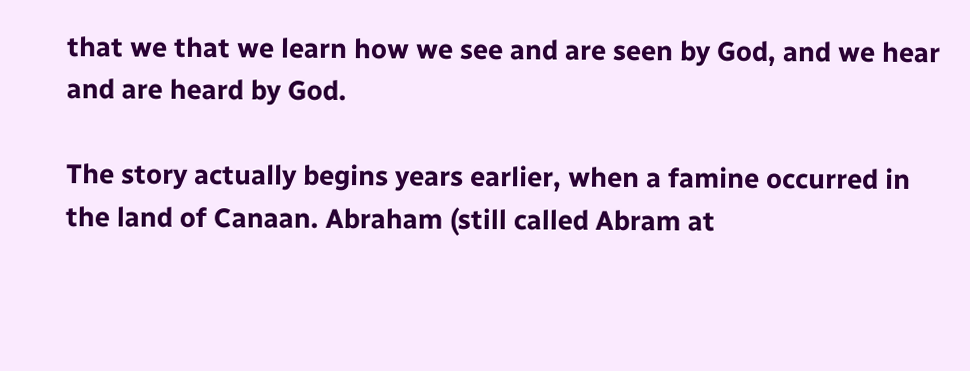that we that we learn how we see and are seen by God, and we hear and are heard by God.

The story actually begins years earlier, when a famine occurred in the land of Canaan. Abraham (still called Abram at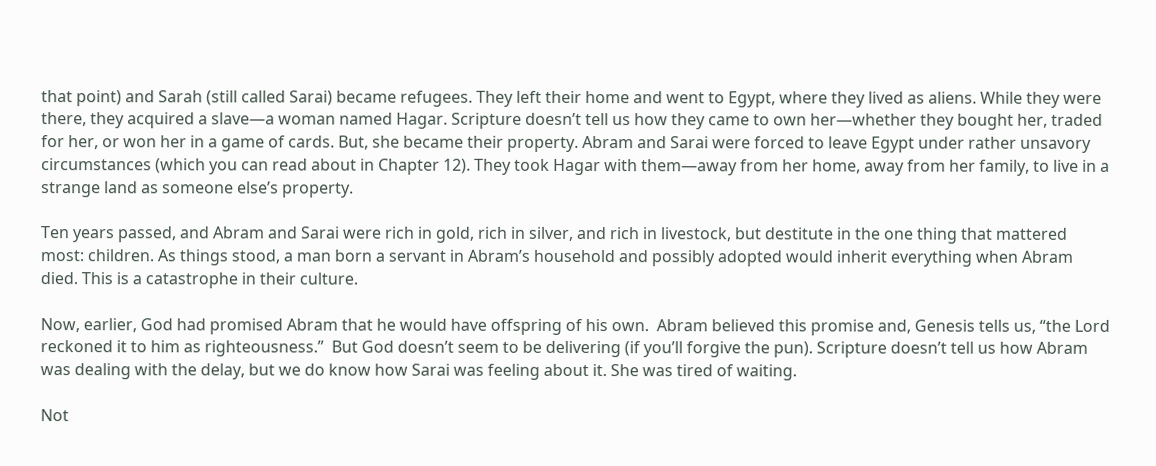that point) and Sarah (still called Sarai) became refugees. They left their home and went to Egypt, where they lived as aliens. While they were there, they acquired a slave—a woman named Hagar. Scripture doesn’t tell us how they came to own her—whether they bought her, traded for her, or won her in a game of cards. But, she became their property. Abram and Sarai were forced to leave Egypt under rather unsavory circumstances (which you can read about in Chapter 12). They took Hagar with them—away from her home, away from her family, to live in a strange land as someone else’s property.

Ten years passed, and Abram and Sarai were rich in gold, rich in silver, and rich in livestock, but destitute in the one thing that mattered most: children. As things stood, a man born a servant in Abram’s household and possibly adopted would inherit everything when Abram died. This is a catastrophe in their culture.

Now, earlier, God had promised Abram that he would have offspring of his own.  Abram believed this promise and, Genesis tells us, “the Lord reckoned it to him as righteousness.”  But God doesn’t seem to be delivering (if you’ll forgive the pun). Scripture doesn’t tell us how Abram was dealing with the delay, but we do know how Sarai was feeling about it. She was tired of waiting.

Not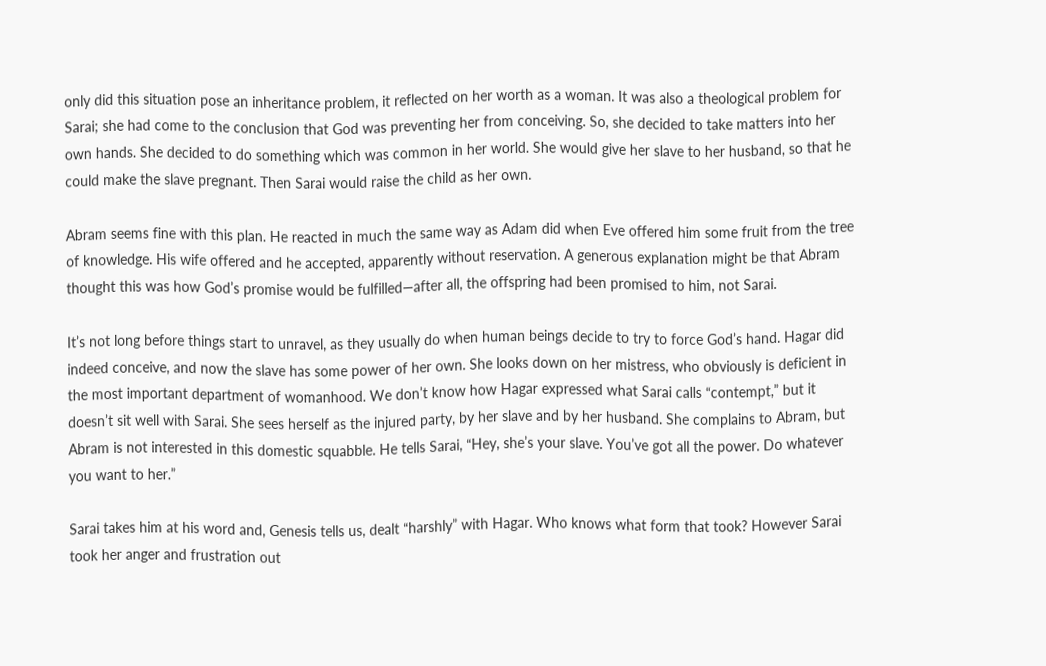only did this situation pose an inheritance problem, it reflected on her worth as a woman. It was also a theological problem for Sarai; she had come to the conclusion that God was preventing her from conceiving. So, she decided to take matters into her own hands. She decided to do something which was common in her world. She would give her slave to her husband, so that he could make the slave pregnant. Then Sarai would raise the child as her own.

Abram seems fine with this plan. He reacted in much the same way as Adam did when Eve offered him some fruit from the tree of knowledge. His wife offered and he accepted, apparently without reservation. A generous explanation might be that Abram thought this was how God’s promise would be fulfilled—after all, the offspring had been promised to him, not Sarai.

It’s not long before things start to unravel, as they usually do when human beings decide to try to force God’s hand. Hagar did indeed conceive, and now the slave has some power of her own. She looks down on her mistress, who obviously is deficient in the most important department of womanhood. We don’t know how Hagar expressed what Sarai calls “contempt,” but it doesn’t sit well with Sarai. She sees herself as the injured party, by her slave and by her husband. She complains to Abram, but Abram is not interested in this domestic squabble. He tells Sarai, “Hey, she’s your slave. You’ve got all the power. Do whatever you want to her.”

Sarai takes him at his word and, Genesis tells us, dealt “harshly” with Hagar. Who knows what form that took? However Sarai took her anger and frustration out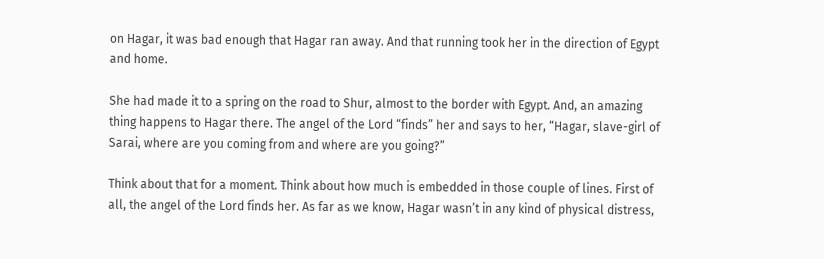on Hagar, it was bad enough that Hagar ran away. And that running took her in the direction of Egypt and home.

She had made it to a spring on the road to Shur, almost to the border with Egypt. And, an amazing thing happens to Hagar there. The angel of the Lord “finds” her and says to her, “Hagar, slave-girl of Sarai, where are you coming from and where are you going?”

Think about that for a moment. Think about how much is embedded in those couple of lines. First of all, the angel of the Lord finds her. As far as we know, Hagar wasn’t in any kind of physical distress,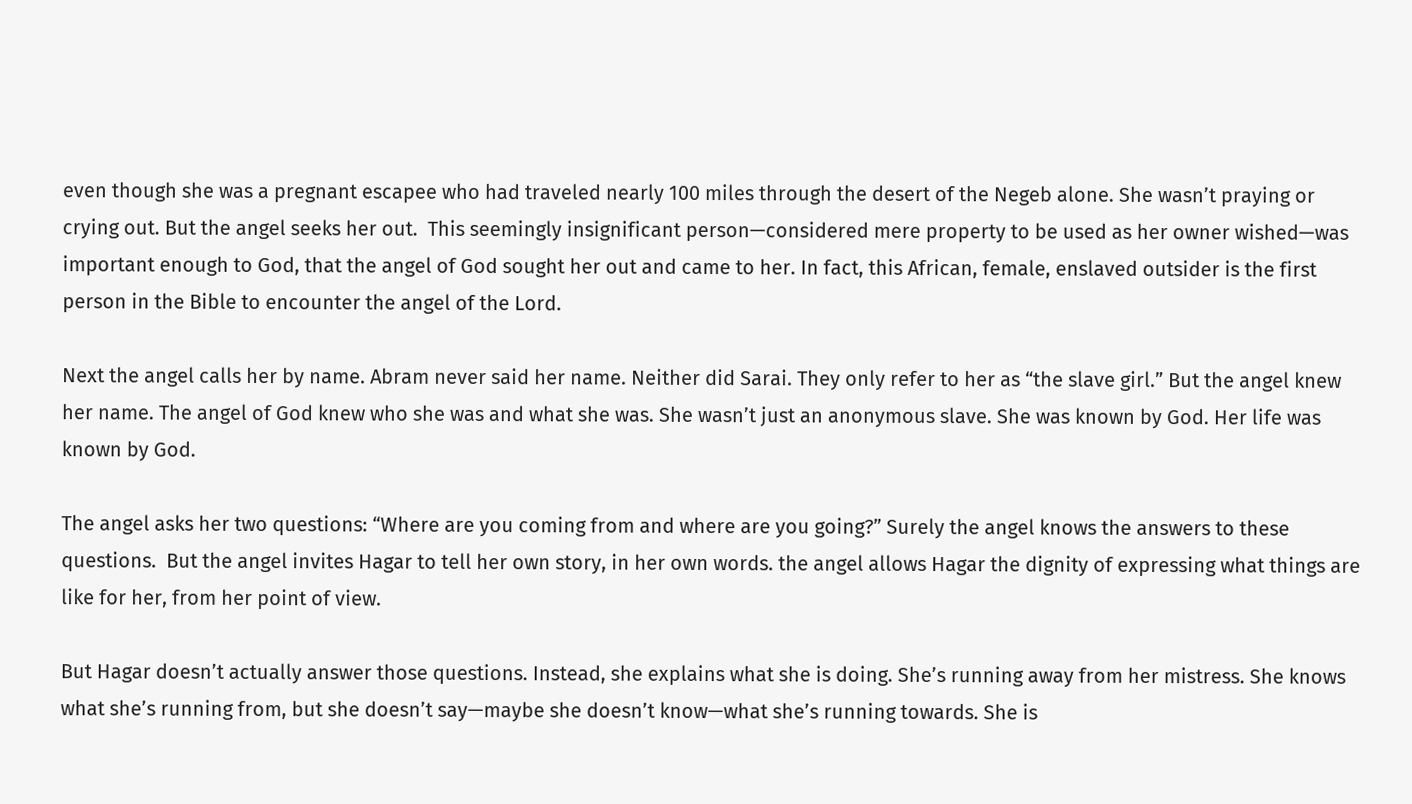even though she was a pregnant escapee who had traveled nearly 100 miles through the desert of the Negeb alone. She wasn’t praying or crying out. But the angel seeks her out.  This seemingly insignificant person—considered mere property to be used as her owner wished—was important enough to God, that the angel of God sought her out and came to her. In fact, this African, female, enslaved outsider is the first person in the Bible to encounter the angel of the Lord.

Next the angel calls her by name. Abram never said her name. Neither did Sarai. They only refer to her as “the slave girl.” But the angel knew her name. The angel of God knew who she was and what she was. She wasn’t just an anonymous slave. She was known by God. Her life was known by God.

The angel asks her two questions: “Where are you coming from and where are you going?” Surely the angel knows the answers to these questions.  But the angel invites Hagar to tell her own story, in her own words. the angel allows Hagar the dignity of expressing what things are like for her, from her point of view.

But Hagar doesn’t actually answer those questions. Instead, she explains what she is doing. She’s running away from her mistress. She knows what she’s running from, but she doesn’t say—maybe she doesn’t know—what she’s running towards. She is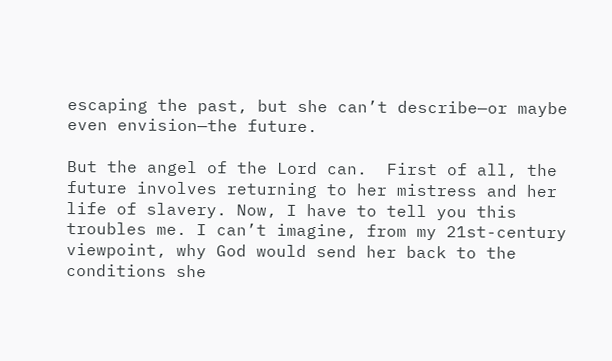escaping the past, but she can’t describe—or maybe even envision—the future.

But the angel of the Lord can.  First of all, the future involves returning to her mistress and her life of slavery. Now, I have to tell you this troubles me. I can’t imagine, from my 21st-century viewpoint, why God would send her back to the conditions she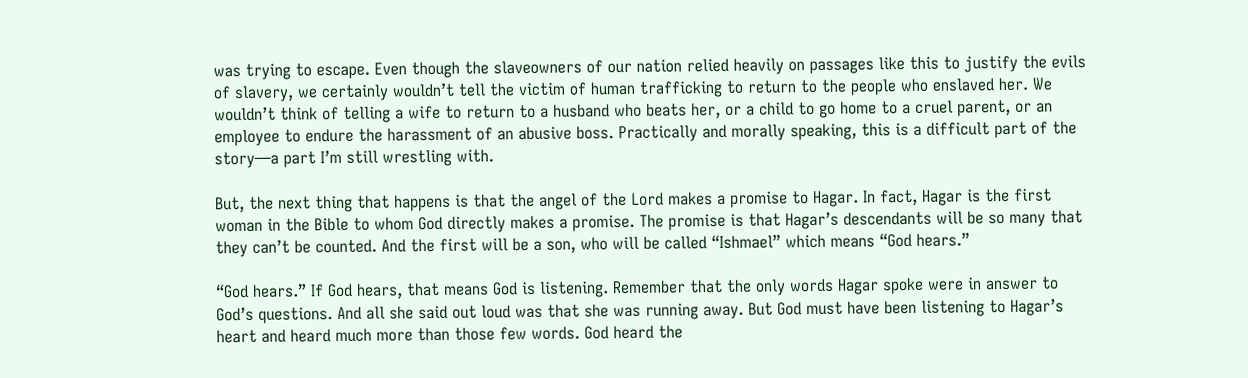was trying to escape. Even though the slaveowners of our nation relied heavily on passages like this to justify the evils of slavery, we certainly wouldn’t tell the victim of human trafficking to return to the people who enslaved her. We wouldn’t think of telling a wife to return to a husband who beats her, or a child to go home to a cruel parent, or an employee to endure the harassment of an abusive boss. Practically and morally speaking, this is a difficult part of the story—a part I’m still wrestling with.

But, the next thing that happens is that the angel of the Lord makes a promise to Hagar. In fact, Hagar is the first woman in the Bible to whom God directly makes a promise. The promise is that Hagar’s descendants will be so many that they can’t be counted. And the first will be a son, who will be called “Ishmael” which means “God hears.”

“God hears.” If God hears, that means God is listening. Remember that the only words Hagar spoke were in answer to God’s questions. And all she said out loud was that she was running away. But God must have been listening to Hagar’s heart and heard much more than those few words. God heard the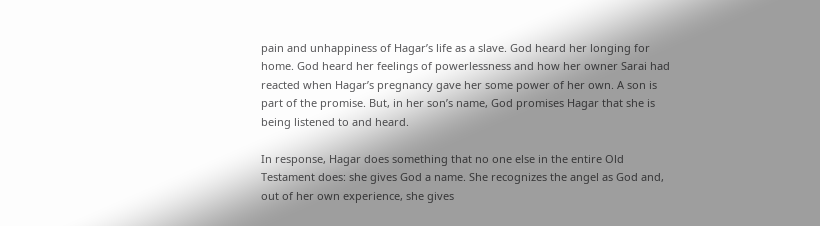pain and unhappiness of Hagar’s life as a slave. God heard her longing for home. God heard her feelings of powerlessness and how her owner Sarai had reacted when Hagar’s pregnancy gave her some power of her own. A son is part of the promise. But, in her son’s name, God promises Hagar that she is being listened to and heard.

In response, Hagar does something that no one else in the entire Old Testament does: she gives God a name. She recognizes the angel as God and, out of her own experience, she gives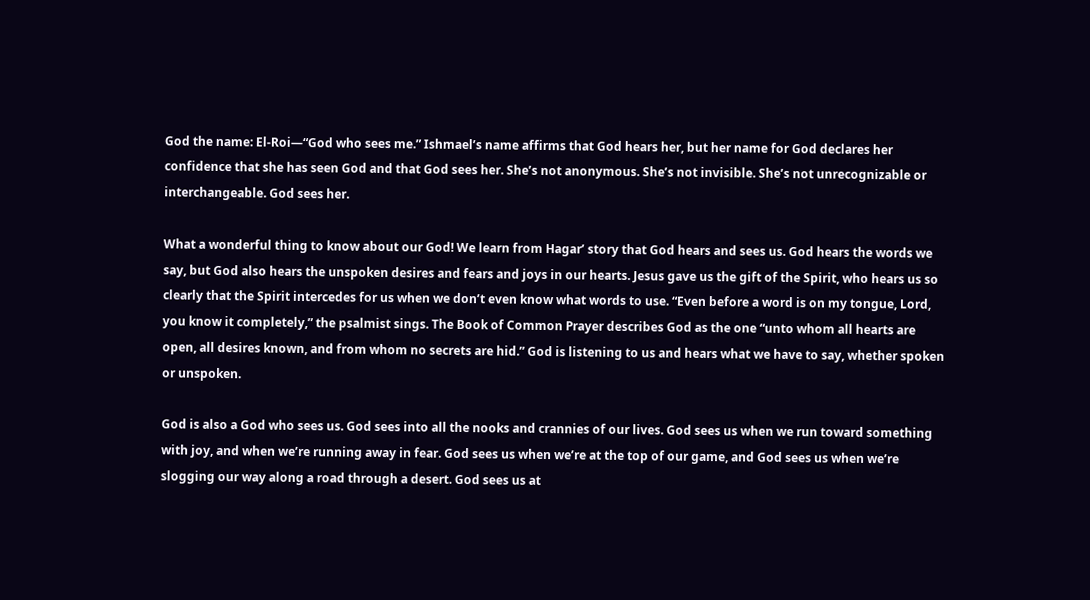God the name: El-Roi—“God who sees me.” Ishmael’s name affirms that God hears her, but her name for God declares her confidence that she has seen God and that God sees her. She’s not anonymous. She’s not invisible. She’s not unrecognizable or interchangeable. God sees her.

What a wonderful thing to know about our God! We learn from Hagar’ story that God hears and sees us. God hears the words we say, but God also hears the unspoken desires and fears and joys in our hearts. Jesus gave us the gift of the Spirit, who hears us so clearly that the Spirit intercedes for us when we don’t even know what words to use. “Even before a word is on my tongue, Lord, you know it completely,” the psalmist sings. The Book of Common Prayer describes God as the one “unto whom all hearts are open, all desires known, and from whom no secrets are hid.” God is listening to us and hears what we have to say, whether spoken or unspoken.

God is also a God who sees us. God sees into all the nooks and crannies of our lives. God sees us when we run toward something with joy, and when we’re running away in fear. God sees us when we’re at the top of our game, and God sees us when we’re slogging our way along a road through a desert. God sees us at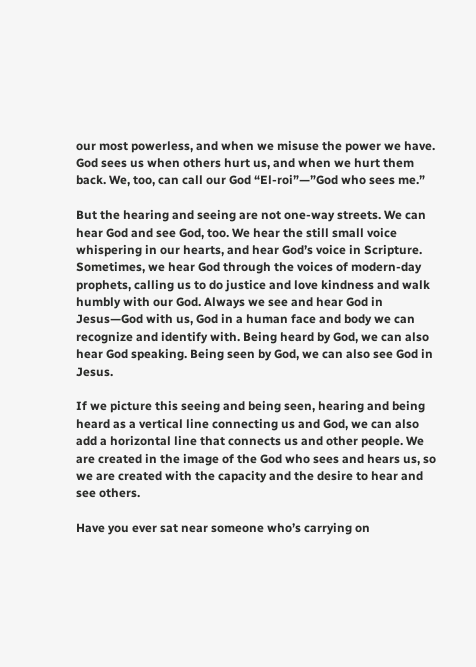our most powerless, and when we misuse the power we have. God sees us when others hurt us, and when we hurt them back. We, too, can call our God “El-roi”—”God who sees me.”

But the hearing and seeing are not one-way streets. We can hear God and see God, too. We hear the still small voice whispering in our hearts, and hear God’s voice in Scripture.  Sometimes, we hear God through the voices of modern-day prophets, calling us to do justice and love kindness and walk humbly with our God. Always we see and hear God in Jesus—God with us, God in a human face and body we can recognize and identify with. Being heard by God, we can also hear God speaking. Being seen by God, we can also see God in Jesus.

If we picture this seeing and being seen, hearing and being heard as a vertical line connecting us and God, we can also add a horizontal line that connects us and other people. We are created in the image of the God who sees and hears us, so we are created with the capacity and the desire to hear and see others.

Have you ever sat near someone who’s carrying on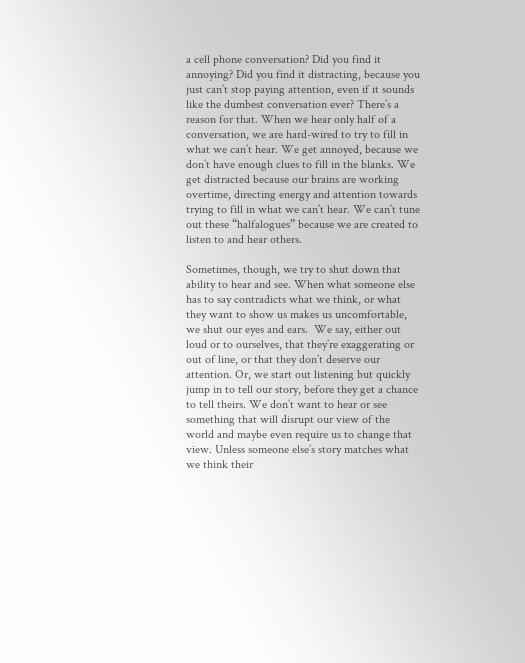a cell phone conversation? Did you find it annoying? Did you find it distracting, because you just can’t stop paying attention, even if it sounds like the dumbest conversation ever? There’s a reason for that. When we hear only half of a conversation, we are hard-wired to try to fill in what we can’t hear. We get annoyed, because we don’t have enough clues to fill in the blanks. We get distracted because our brains are working overtime, directing energy and attention towards trying to fill in what we can’t hear. We can’t tune out these “halfalogues” because we are created to listen to and hear others.

Sometimes, though, we try to shut down that ability to hear and see. When what someone else has to say contradicts what we think, or what they want to show us makes us uncomfortable, we shut our eyes and ears.  We say, either out loud or to ourselves, that they’re exaggerating or out of line, or that they don’t deserve our attention. Or, we start out listening but quickly jump in to tell our story, before they get a chance to tell theirs. We don’t want to hear or see something that will disrupt our view of the world and maybe even require us to change that view. Unless someone else’s story matches what we think their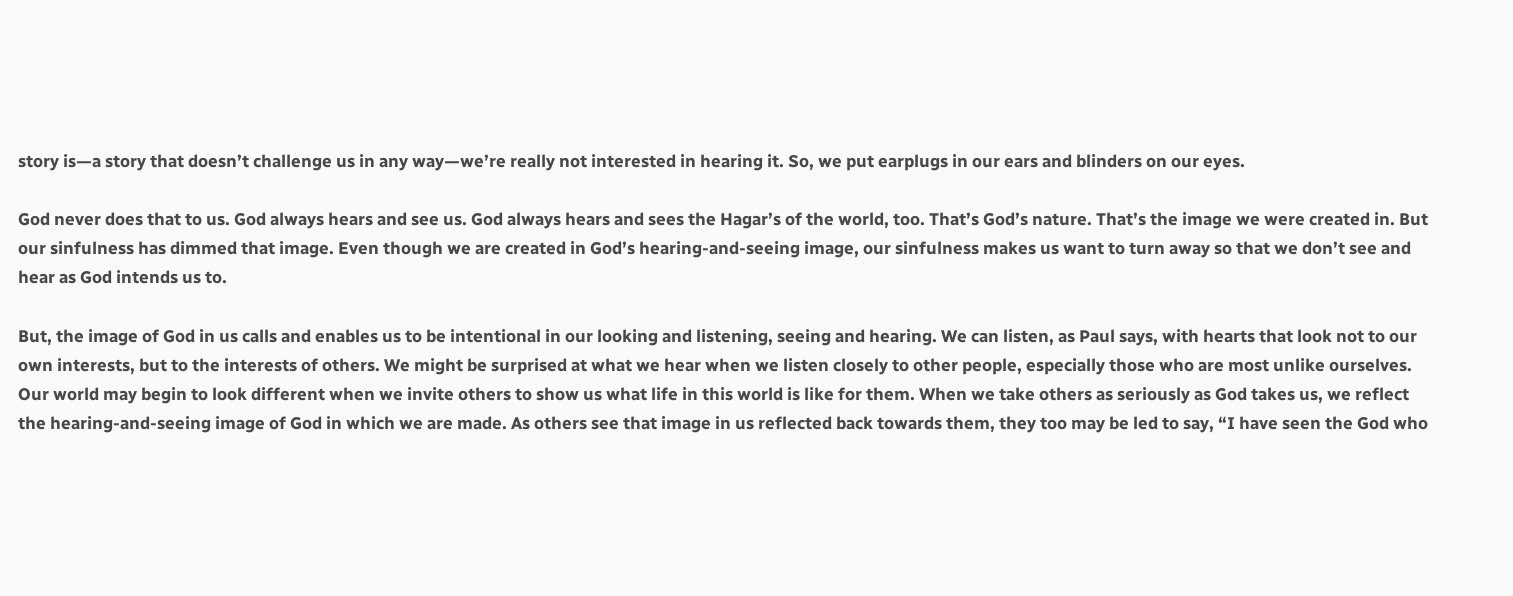story is—a story that doesn’t challenge us in any way—we’re really not interested in hearing it. So, we put earplugs in our ears and blinders on our eyes.

God never does that to us. God always hears and see us. God always hears and sees the Hagar’s of the world, too. That’s God’s nature. That’s the image we were created in. But our sinfulness has dimmed that image. Even though we are created in God’s hearing-and-seeing image, our sinfulness makes us want to turn away so that we don’t see and hear as God intends us to.

But, the image of God in us calls and enables us to be intentional in our looking and listening, seeing and hearing. We can listen, as Paul says, with hearts that look not to our own interests, but to the interests of others. We might be surprised at what we hear when we listen closely to other people, especially those who are most unlike ourselves. Our world may begin to look different when we invite others to show us what life in this world is like for them. When we take others as seriously as God takes us, we reflect the hearing-and-seeing image of God in which we are made. As others see that image in us reflected back towards them, they too may be led to say, “I have seen the God who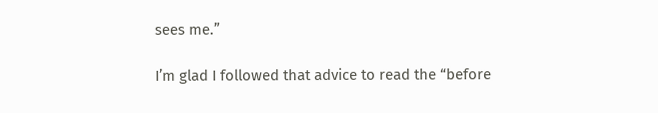sees me.”

I’m glad I followed that advice to read the “before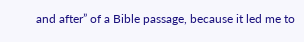and after” of a Bible passage, because it led me to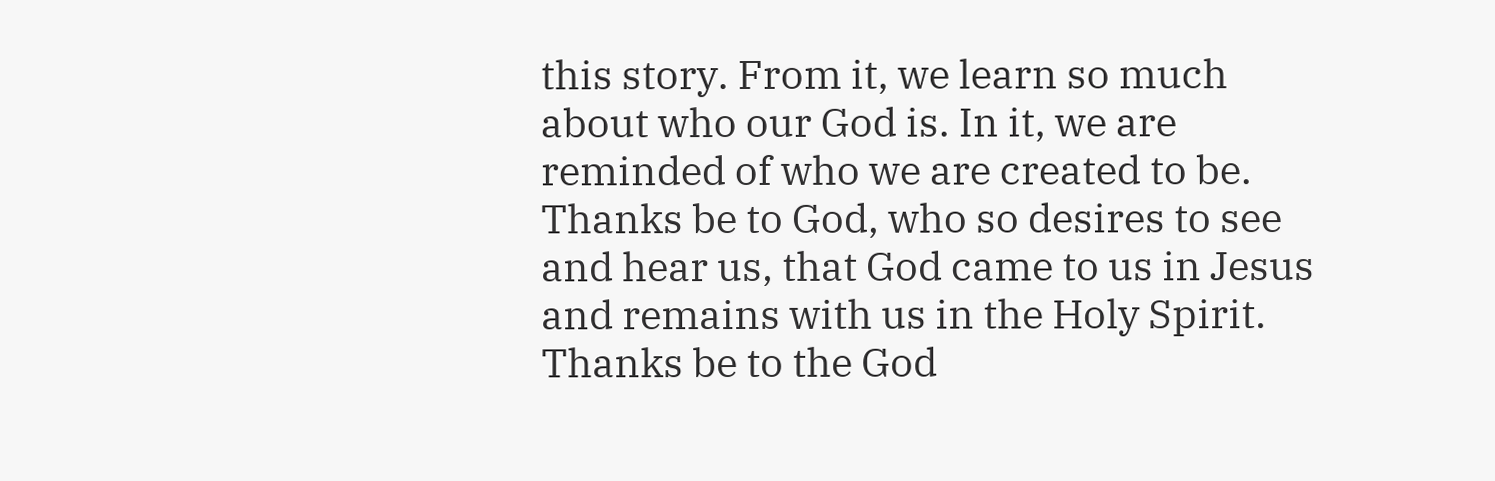this story. From it, we learn so much about who our God is. In it, we are reminded of who we are created to be. Thanks be to God, who so desires to see and hear us, that God came to us in Jesus and remains with us in the Holy Spirit. Thanks be to the God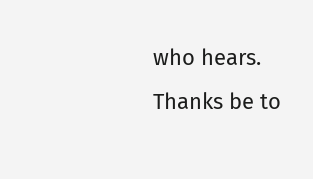who hears. Thanks be to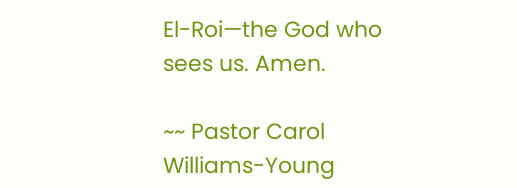El-Roi—the God who sees us. Amen.

~~ Pastor Carol Williams-Young